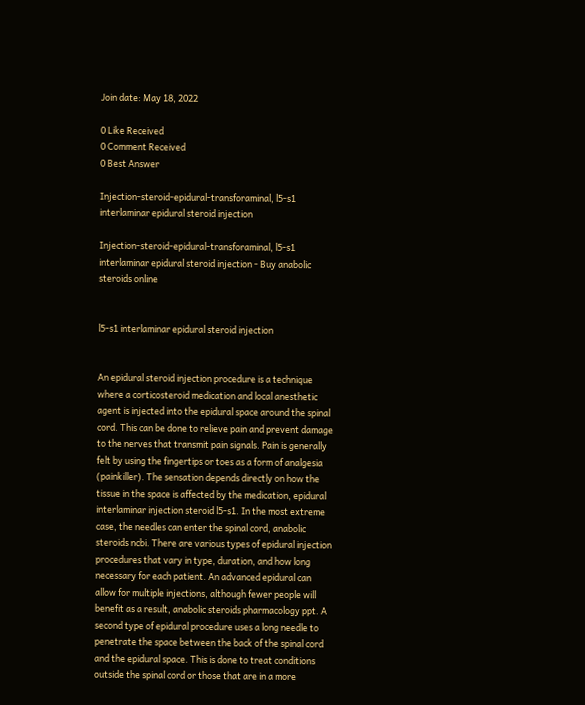Join date: May 18, 2022

0 Like Received
0 Comment Received
0 Best Answer

Injection-steroid-epidural-transforaminal, l5-s1 interlaminar epidural steroid injection

Injection-steroid-epidural-transforaminal, l5-s1 interlaminar epidural steroid injection - Buy anabolic steroids online


l5-s1 interlaminar epidural steroid injection


An epidural steroid injection procedure is a technique where a corticosteroid medication and local anesthetic agent is injected into the epidural space around the spinal cord. This can be done to relieve pain and prevent damage to the nerves that transmit pain signals. Pain is generally felt by using the fingertips or toes as a form of analgesia (painkiller). The sensation depends directly on how the tissue in the space is affected by the medication, epidural interlaminar injection steroid l5-s1. In the most extreme case, the needles can enter the spinal cord, anabolic steroids ncbi. There are various types of epidural injection procedures that vary in type, duration, and how long necessary for each patient. An advanced epidural can allow for multiple injections, although fewer people will benefit as a result, anabolic steroids pharmacology ppt. A second type of epidural procedure uses a long needle to penetrate the space between the back of the spinal cord and the epidural space. This is done to treat conditions outside the spinal cord or those that are in a more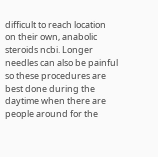difficult to reach location on their own, anabolic steroids ncbi. Longer needles can also be painful so these procedures are best done during the daytime when there are people around for the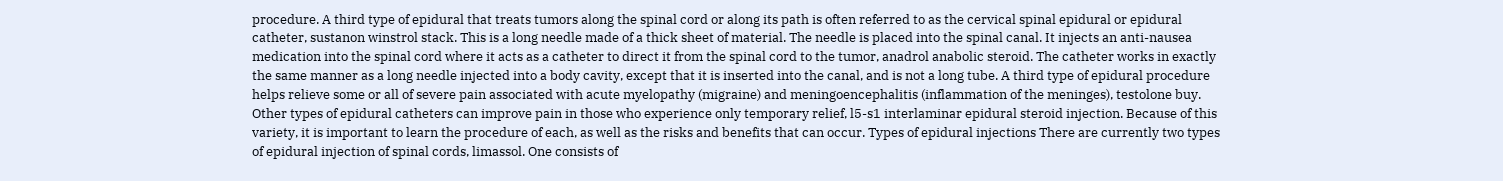procedure. A third type of epidural that treats tumors along the spinal cord or along its path is often referred to as the cervical spinal epidural or epidural catheter, sustanon winstrol stack. This is a long needle made of a thick sheet of material. The needle is placed into the spinal canal. It injects an anti-nausea medication into the spinal cord where it acts as a catheter to direct it from the spinal cord to the tumor, anadrol anabolic steroid. The catheter works in exactly the same manner as a long needle injected into a body cavity, except that it is inserted into the canal, and is not a long tube. A third type of epidural procedure helps relieve some or all of severe pain associated with acute myelopathy (migraine) and meningoencephalitis (inflammation of the meninges), testolone buy. Other types of epidural catheters can improve pain in those who experience only temporary relief, l5-s1 interlaminar epidural steroid injection. Because of this variety, it is important to learn the procedure of each, as well as the risks and benefits that can occur. Types of epidural injections There are currently two types of epidural injection of spinal cords, limassol. One consists of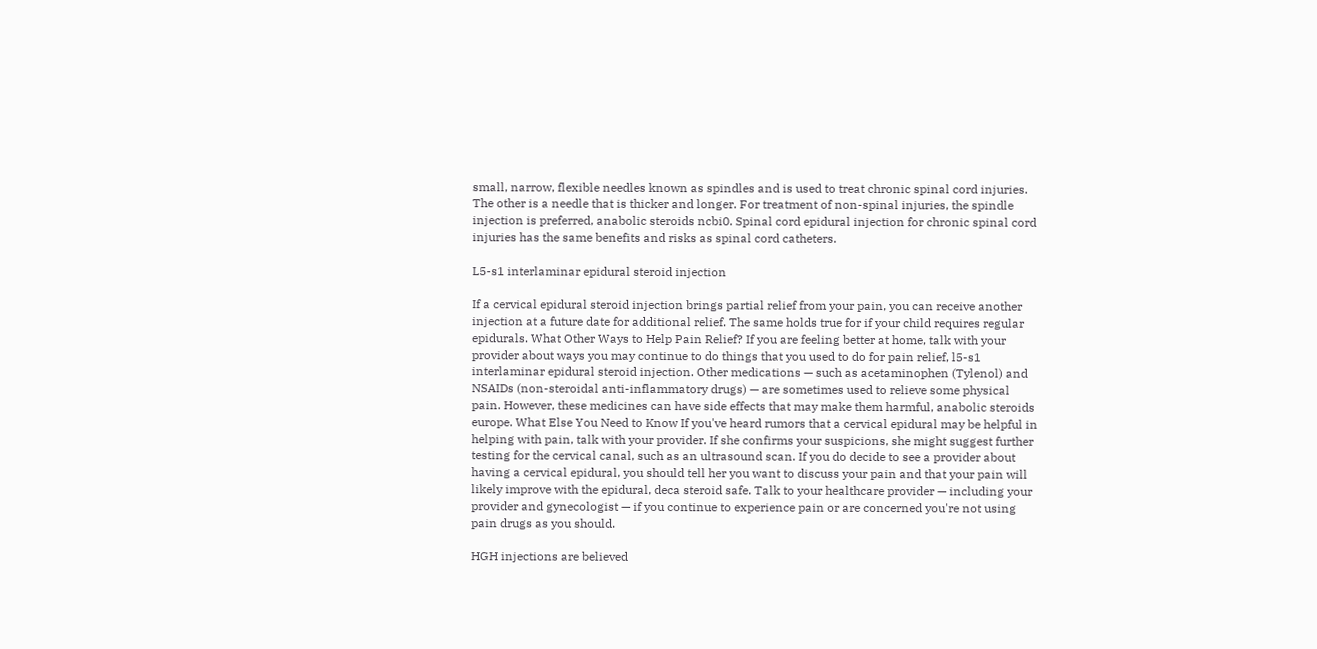small, narrow, flexible needles known as spindles and is used to treat chronic spinal cord injuries. The other is a needle that is thicker and longer. For treatment of non-spinal injuries, the spindle injection is preferred, anabolic steroids ncbi0. Spinal cord epidural injection for chronic spinal cord injuries has the same benefits and risks as spinal cord catheters.

L5-s1 interlaminar epidural steroid injection

If a cervical epidural steroid injection brings partial relief from your pain, you can receive another injection at a future date for additional relief. The same holds true for if your child requires regular epidurals. What Other Ways to Help Pain Relief? If you are feeling better at home, talk with your provider about ways you may continue to do things that you used to do for pain relief, l5-s1 interlaminar epidural steroid injection. Other medications — such as acetaminophen (Tylenol) and NSAIDs (non-steroidal anti-inflammatory drugs) — are sometimes used to relieve some physical pain. However, these medicines can have side effects that may make them harmful, anabolic steroids europe. What Else You Need to Know If you've heard rumors that a cervical epidural may be helpful in helping with pain, talk with your provider. If she confirms your suspicions, she might suggest further testing for the cervical canal, such as an ultrasound scan. If you do decide to see a provider about having a cervical epidural, you should tell her you want to discuss your pain and that your pain will likely improve with the epidural, deca steroid safe. Talk to your healthcare provider — including your provider and gynecologist — if you continue to experience pain or are concerned you're not using pain drugs as you should.

HGH injections are believed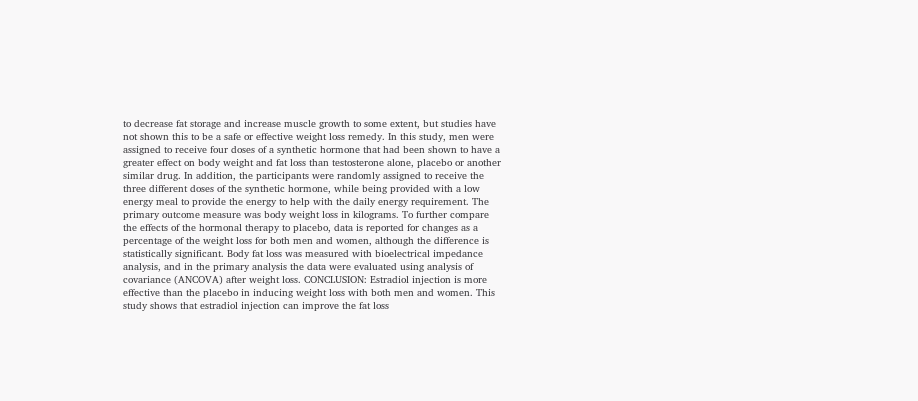to decrease fat storage and increase muscle growth to some extent, but studies have not shown this to be a safe or effective weight loss remedy. In this study, men were assigned to receive four doses of a synthetic hormone that had been shown to have a greater effect on body weight and fat loss than testosterone alone, placebo or another similar drug. In addition, the participants were randomly assigned to receive the three different doses of the synthetic hormone, while being provided with a low energy meal to provide the energy to help with the daily energy requirement. The primary outcome measure was body weight loss in kilograms. To further compare the effects of the hormonal therapy to placebo, data is reported for changes as a percentage of the weight loss for both men and women, although the difference is statistically significant. Body fat loss was measured with bioelectrical impedance analysis, and in the primary analysis the data were evaluated using analysis of covariance (ANCOVA) after weight loss. CONCLUSION: Estradiol injection is more effective than the placebo in inducing weight loss with both men and women. This study shows that estradiol injection can improve the fat loss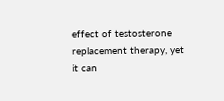effect of testosterone replacement therapy, yet it can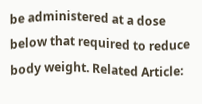be administered at a dose below that required to reduce body weight. Related Article: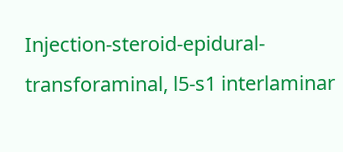Injection-steroid-epidural-transforaminal, l5-s1 interlaminar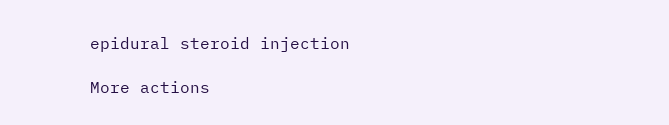epidural steroid injection

More actions